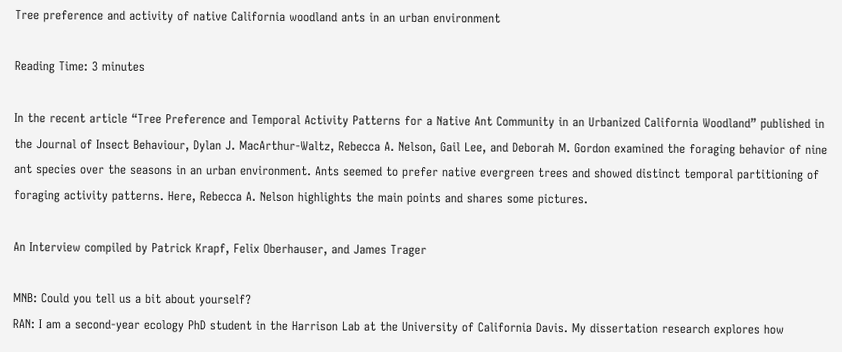Tree preference and activity of native California woodland ants in an urban environment

Reading Time: 3 minutes

In the recent article “Tree Preference and Temporal Activity Patterns for a Native Ant Community in an Urbanized California Woodland” published in the Journal of Insect Behaviour, Dylan J. MacArthur-Waltz, Rebecca A. Nelson, Gail Lee, and Deborah M. Gordon examined the foraging behavior of nine ant species over the seasons in an urban environment. Ants seemed to prefer native evergreen trees and showed distinct temporal partitioning of foraging activity patterns. Here, Rebecca A. Nelson highlights the main points and shares some pictures.

An Interview compiled by Patrick Krapf, Felix Oberhauser, and James Trager

MNB: Could you tell us a bit about yourself?
RAN: I am a second-year ecology PhD student in the Harrison Lab at the University of California Davis. My dissertation research explores how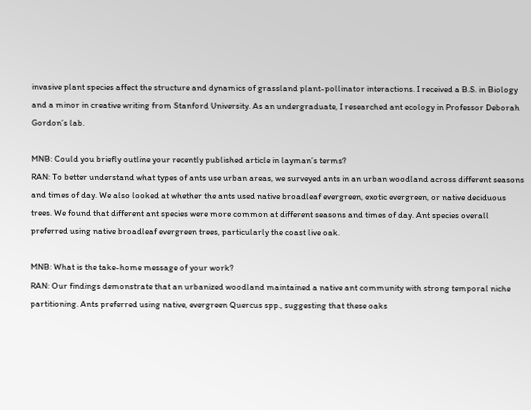invasive plant species affect the structure and dynamics of grassland plant-pollinator interactions. I received a B.S. in Biology and a minor in creative writing from Stanford University. As an undergraduate, I researched ant ecology in Professor Deborah Gordon’s lab.

MNB: Could you briefly outline your recently published article in layman’s terms?
RAN: To better understand what types of ants use urban areas, we surveyed ants in an urban woodland across different seasons and times of day. We also looked at whether the ants used native broadleaf evergreen, exotic evergreen, or native deciduous trees. We found that different ant species were more common at different seasons and times of day. Ant species overall preferred using native broadleaf evergreen trees, particularly the coast live oak.

MNB: What is the take-home message of your work?
RAN: Our findings demonstrate that an urbanized woodland maintained a native ant community with strong temporal niche partitioning. Ants preferred using native, evergreen Quercus spp., suggesting that these oaks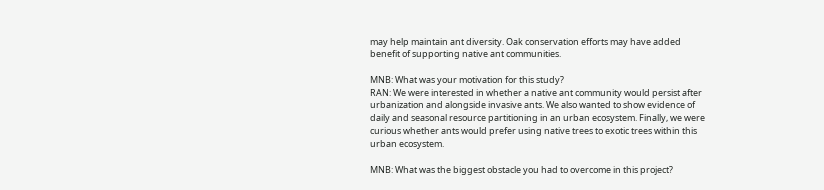may help maintain ant diversity. Oak conservation efforts may have added benefit of supporting native ant communities.

MNB: What was your motivation for this study?
RAN: We were interested in whether a native ant community would persist after urbanization and alongside invasive ants. We also wanted to show evidence of daily and seasonal resource partitioning in an urban ecosystem. Finally, we were curious whether ants would prefer using native trees to exotic trees within this urban ecosystem.

MNB: What was the biggest obstacle you had to overcome in this project?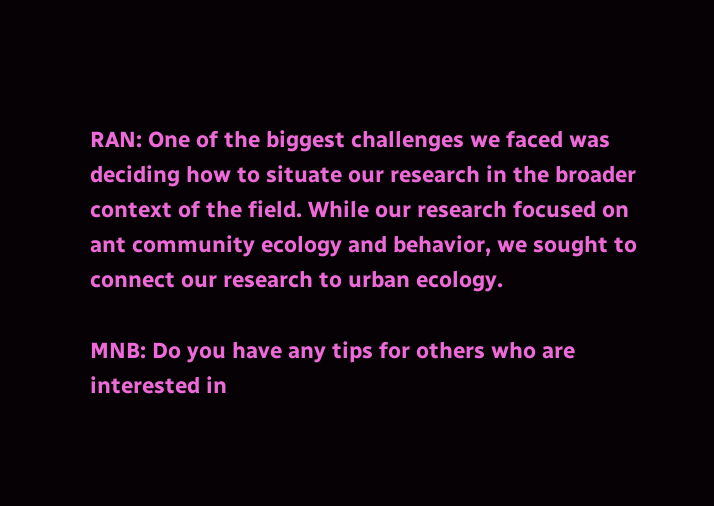RAN: One of the biggest challenges we faced was deciding how to situate our research in the broader context of the field. While our research focused on ant community ecology and behavior, we sought to connect our research to urban ecology.

MNB: Do you have any tips for others who are interested in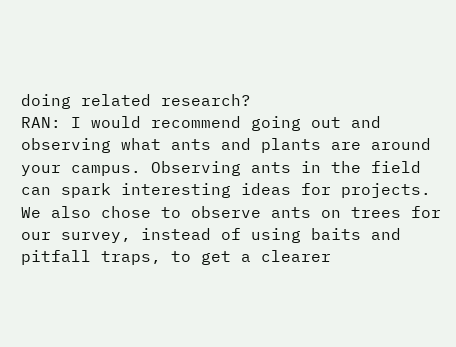doing related research?
RAN: I would recommend going out and observing what ants and plants are around your campus. Observing ants in the field can spark interesting ideas for projects. We also chose to observe ants on trees for our survey, instead of using baits and pitfall traps, to get a clearer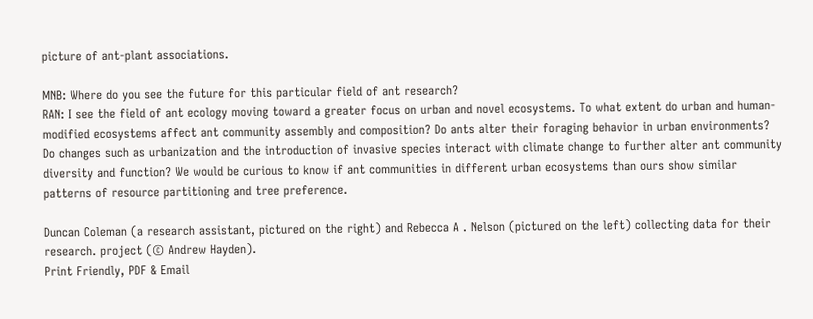picture of ant-plant associations.

MNB: Where do you see the future for this particular field of ant research?
RAN: I see the field of ant ecology moving toward a greater focus on urban and novel ecosystems. To what extent do urban and human-modified ecosystems affect ant community assembly and composition? Do ants alter their foraging behavior in urban environments? Do changes such as urbanization and the introduction of invasive species interact with climate change to further alter ant community diversity and function? We would be curious to know if ant communities in different urban ecosystems than ours show similar patterns of resource partitioning and tree preference.

Duncan Coleman (a research assistant, pictured on the right) and Rebecca A . Nelson (pictured on the left) collecting data for their research. project (© Andrew Hayden).
Print Friendly, PDF & Email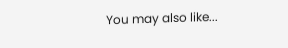You may also like...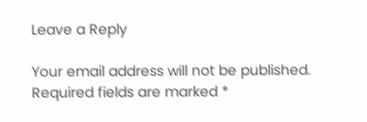Leave a Reply

Your email address will not be published. Required fields are marked *